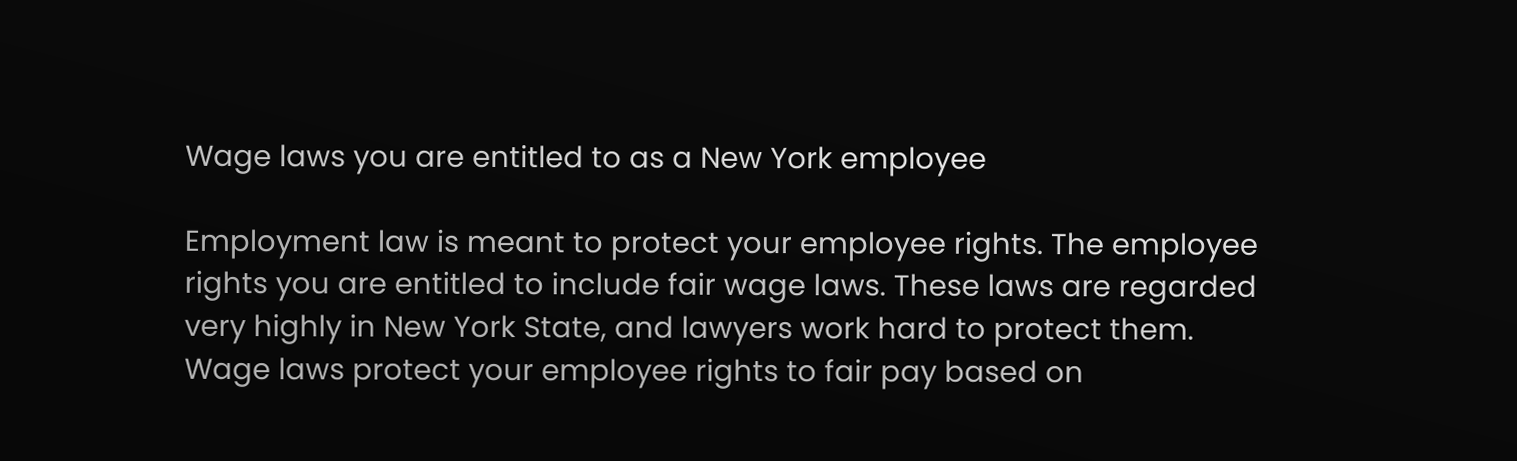Wage laws you are entitled to as a New York employee

Employment law is meant to protect your employee rights. The employee rights you are entitled to include fair wage laws. These laws are regarded very highly in New York State, and lawyers work hard to protect them. Wage laws protect your employee rights to fair pay based on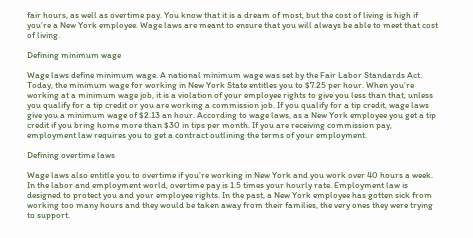fair hours, as well as overtime pay. You know that it is a dream of most, but the cost of living is high if you’re a New York employee. Wage laws are meant to ensure that you will always be able to meet that cost of living.

Defining minimum wage

Wage laws define minimum wage. A national minimum wage was set by the Fair Labor Standards Act. Today, the minimum wage for working in New York State entitles you to $7.25 per hour. When you’re working at a minimum wage job, it is a violation of your employee rights to give you less than that, unless you qualify for a tip credit or you are working a commission job. If you qualify for a tip credit, wage laws give you a minimum wage of $2.13 an hour. According to wage laws, as a New York employee you get a tip credit if you bring home more than $30 in tips per month. If you are receiving commission pay, employment law requires you to get a contract outlining the terms of your employment.

Defining overtime laws

Wage laws also entitle you to overtime if you’re working in New York and you work over 40 hours a week. In the labor and employment world, overtime pay is 1.5 times your hourly rate. Employment law is designed to protect you and your employee rights. In the past, a New York employee has gotten sick from working too many hours and they would be taken away from their families, the very ones they were trying to support.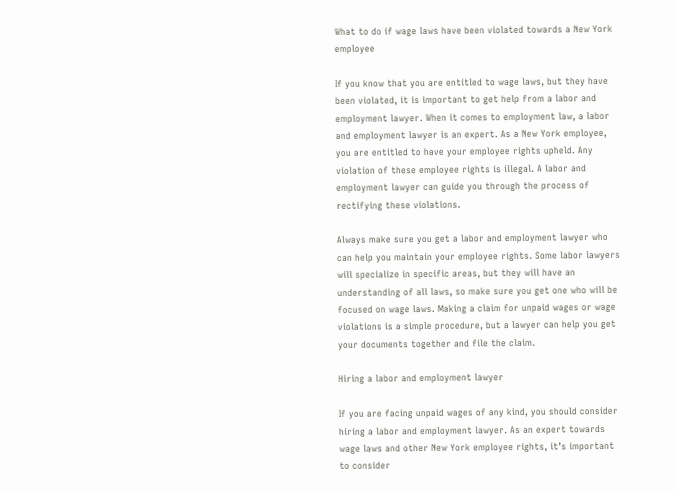What to do if wage laws have been violated towards a New York employee

If you know that you are entitled to wage laws, but they have been violated, it is important to get help from a labor and employment lawyer. When it comes to employment law, a labor and employment lawyer is an expert. As a New York employee, you are entitled to have your employee rights upheld. Any violation of these employee rights is illegal. A labor and employment lawyer can guide you through the process of rectifying these violations.

Always make sure you get a labor and employment lawyer who can help you maintain your employee rights. Some labor lawyers will specialize in specific areas, but they will have an understanding of all laws, so make sure you get one who will be focused on wage laws. Making a claim for unpaid wages or wage violations is a simple procedure, but a lawyer can help you get your documents together and file the claim.

Hiring a labor and employment lawyer

If you are facing unpaid wages of any kind, you should consider hiring a labor and employment lawyer. As an expert towards wage laws and other New York employee rights, it’s important to consider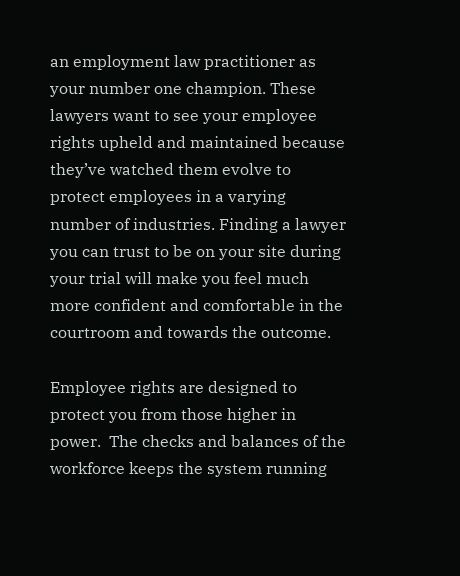an employment law practitioner as your number one champion. These lawyers want to see your employee rights upheld and maintained because they’ve watched them evolve to protect employees in a varying number of industries. Finding a lawyer you can trust to be on your site during your trial will make you feel much more confident and comfortable in the courtroom and towards the outcome.

Employee rights are designed to protect you from those higher in power.  The checks and balances of the workforce keeps the system running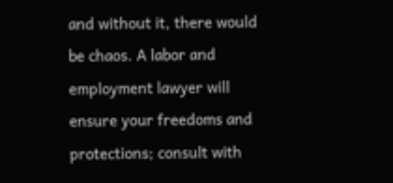and without it, there would be chaos. A labor and employment lawyer will ensure your freedoms and protections; consult with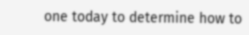one today to determine how to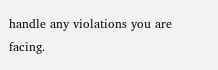handle any violations you are facing.